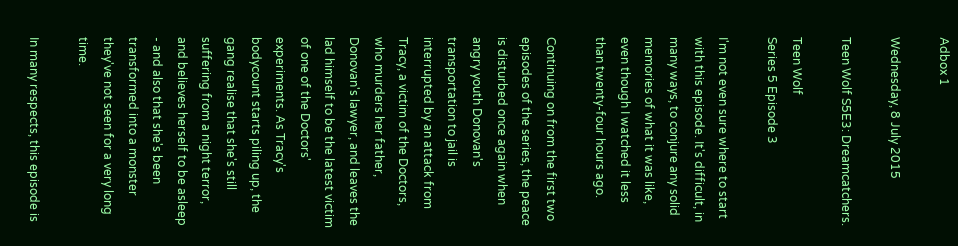Adbox 1

Wednesday, 8 July 2015

Teen Wolf S5E3: Dreamcatchers.

Teen Wolf
Series 5 Episode 3

I'm not even sure where to start with this episode. It's difficult, in many ways, to conjure any solid memories of what it was like, even though I watched it less than twenty-four hours ago.

Continuing on from the first two episodes of the series, the peace is disturbed once again when angry youth Donovan's transportation to jail is interrupted by an attack from Tracy, a victim of the Doctors, who murders her father, Donovan's lawyer, and leaves the lad himself to be the latest victim of one of the Doctors' experiments. As Tracy's bodycount starts piling up, the gang realise that she's still suffering from a night terror, and believes herself to be asleep - and also that she's been transformed into a monster they've not seen for a very long time.

In many respects, this episode is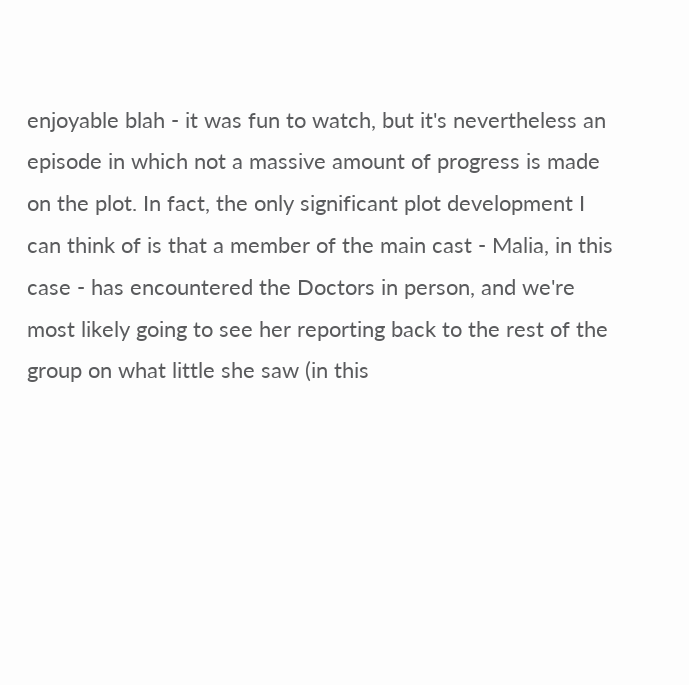enjoyable blah - it was fun to watch, but it's nevertheless an episode in which not a massive amount of progress is made on the plot. In fact, the only significant plot development I can think of is that a member of the main cast - Malia, in this case - has encountered the Doctors in person, and we're most likely going to see her reporting back to the rest of the group on what little she saw (in this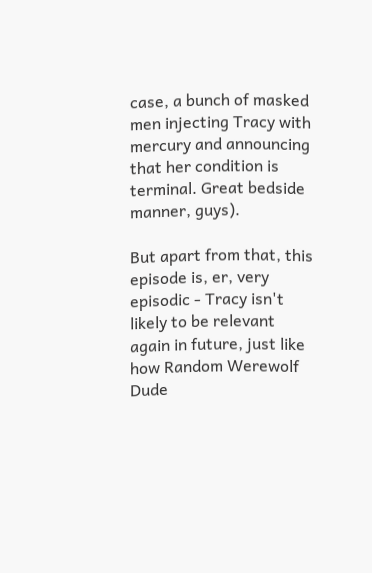case, a bunch of masked men injecting Tracy with mercury and announcing that her condition is terminal. Great bedside manner, guys).

But apart from that, this episode is, er, very episodic - Tracy isn't likely to be relevant again in future, just like how Random Werewolf Dude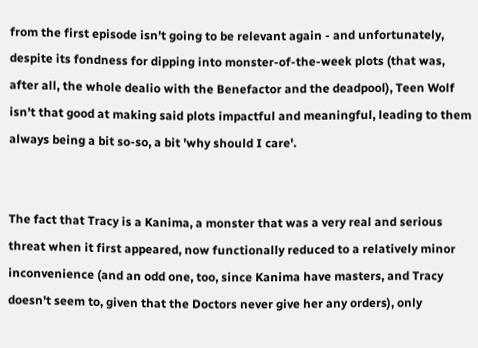from the first episode isn't going to be relevant again - and unfortunately, despite its fondness for dipping into monster-of-the-week plots (that was, after all, the whole dealio with the Benefactor and the deadpool), Teen Wolf isn't that good at making said plots impactful and meaningful, leading to them always being a bit so-so, a bit 'why should I care'.


The fact that Tracy is a Kanima, a monster that was a very real and serious threat when it first appeared, now functionally reduced to a relatively minor inconvenience (and an odd one, too, since Kanima have masters, and Tracy doesn't seem to, given that the Doctors never give her any orders), only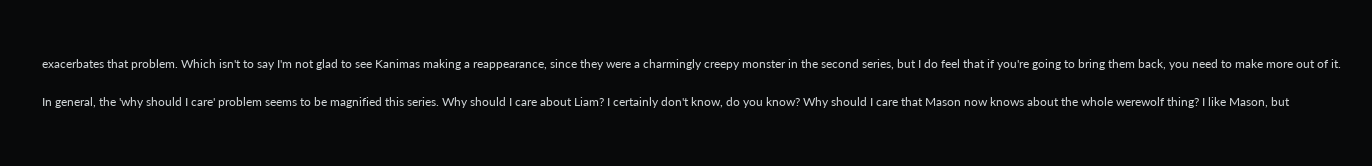exacerbates that problem. Which isn't to say I'm not glad to see Kanimas making a reappearance, since they were a charmingly creepy monster in the second series, but I do feel that if you're going to bring them back, you need to make more out of it.

In general, the 'why should I care' problem seems to be magnified this series. Why should I care about Liam? I certainly don't know, do you know? Why should I care that Mason now knows about the whole werewolf thing? I like Mason, but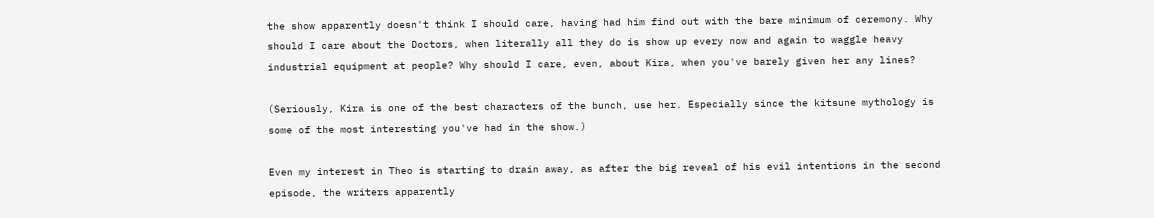the show apparently doesn't think I should care, having had him find out with the bare minimum of ceremony. Why should I care about the Doctors, when literally all they do is show up every now and again to waggle heavy industrial equipment at people? Why should I care, even, about Kira, when you've barely given her any lines?

(Seriously, Kira is one of the best characters of the bunch, use her. Especially since the kitsune mythology is some of the most interesting you've had in the show.)

Even my interest in Theo is starting to drain away, as after the big reveal of his evil intentions in the second episode, the writers apparently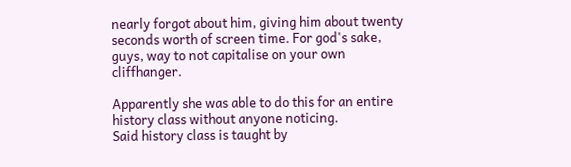nearly forgot about him, giving him about twenty seconds worth of screen time. For god's sake, guys, way to not capitalise on your own cliffhanger.

Apparently she was able to do this for an entire history class without anyone noticing.
Said history class is taught by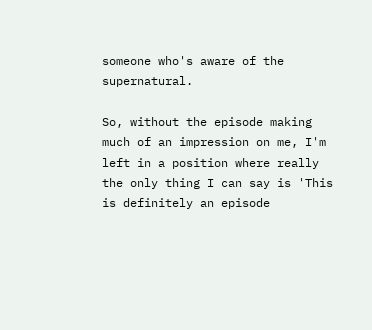someone who's aware of the supernatural.

So, without the episode making much of an impression on me, I'm left in a position where really the only thing I can say is 'This is definitely an episode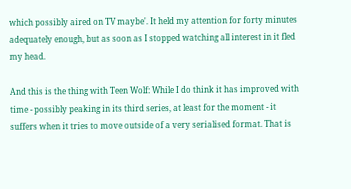which possibly aired on TV maybe'. It held my attention for forty minutes adequately enough, but as soon as I stopped watching all interest in it fled my head.

And this is the thing with Teen Wolf: While I do think it has improved with time - possibly peaking in its third series, at least for the moment - it suffers when it tries to move outside of a very serialised format. That is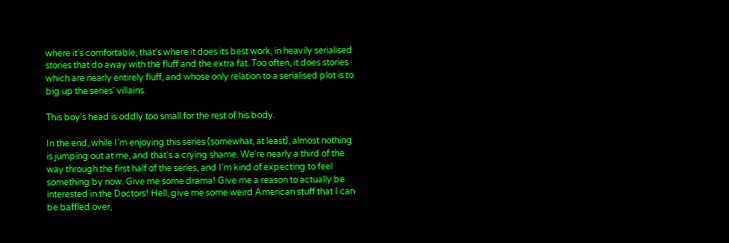where it's comfortable, that's where it does its best work, in heavily serialised stories that do away with the fluff and the extra fat. Too often, it does stories which are nearly entirely fluff, and whose only relation to a serialised plot is to big up the series' villains.

This boy's head is oddly too small for the rest of his body.

In the end, while I'm enjoying this series (somewhat, at least), almost nothing is jumping out at me, and that's a crying shame. We're nearly a third of the way through the first half of the series, and I'm kind of expecting to feel something by now. Give me some drama! Give me a reason to actually be interested in the Doctors! Hell, give me some weird American stuff that I can be baffled over,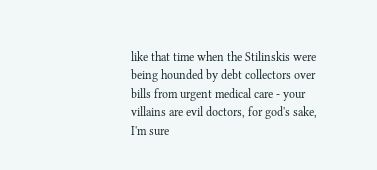like that time when the Stilinskis were being hounded by debt collectors over bills from urgent medical care - your villains are evil doctors, for god's sake, I'm sure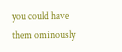you could have them ominously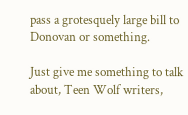pass a grotesquely large bill to Donovan or something.

Just give me something to talk about, Teen Wolf writers,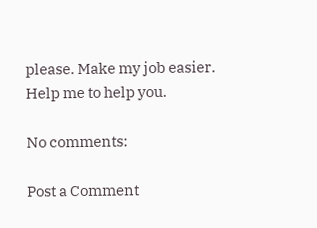please. Make my job easier. Help me to help you.

No comments:

Post a Comment